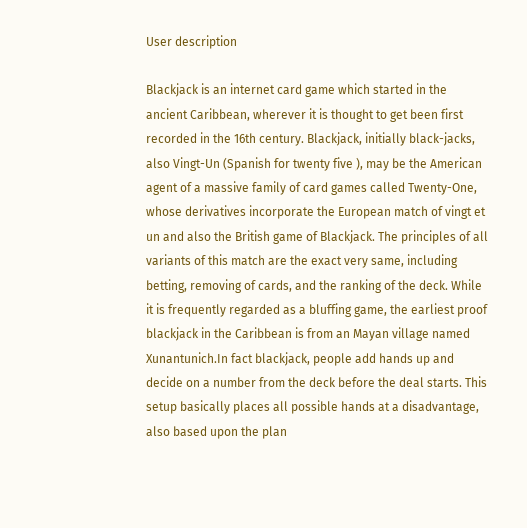User description

Blackjack is an internet card game which started in the ancient Caribbean, wherever it is thought to get been first recorded in the 16th century. Blackjack, initially black-jacks, also Vingt-Un (Spanish for twenty five ), may be the American agent of a massive family of card games called Twenty-One, whose derivatives incorporate the European match of vingt et un and also the British game of Blackjack. The principles of all variants of this match are the exact very same, including betting, removing of cards, and the ranking of the deck. While it is frequently regarded as a bluffing game, the earliest proof blackjack in the Caribbean is from an Mayan village named Xunantunich.In fact blackjack, people add hands up and decide on a number from the deck before the deal starts. This setup basically places all possible hands at a disadvantage, also based upon the plan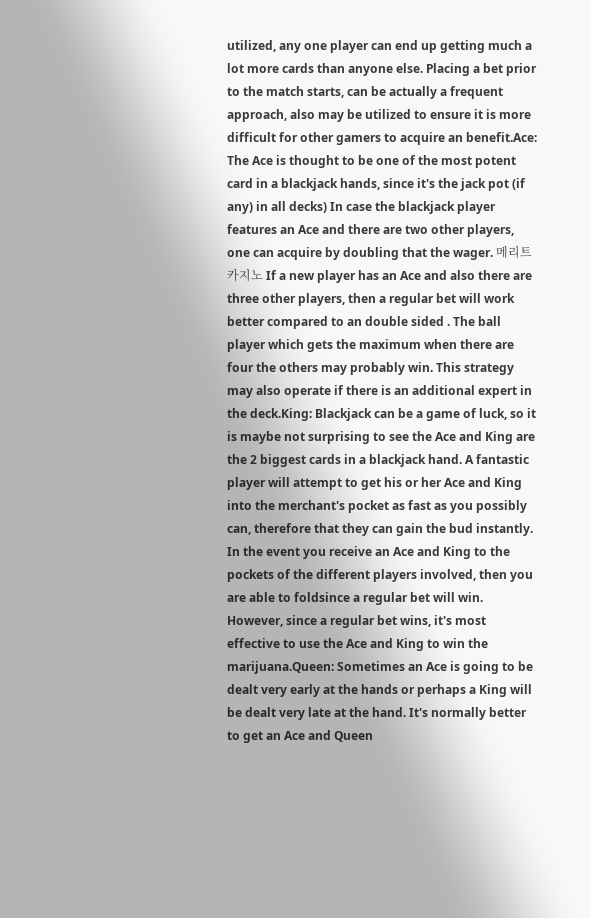utilized, any one player can end up getting much a lot more cards than anyone else. Placing a bet prior to the match starts, can be actually a frequent approach, also may be utilized to ensure it is more difficult for other gamers to acquire an benefit.Ace: The Ace is thought to be one of the most potent card in a blackjack hands, since it's the jack pot (if any) in all decks) In case the blackjack player features an Ace and there are two other players, one can acquire by doubling that the wager. 메리트카지노 If a new player has an Ace and also there are three other players, then a regular bet will work better compared to an double sided . The ball player which gets the maximum when there are four the others may probably win. This strategy may also operate if there is an additional expert in the deck.King: Blackjack can be a game of luck, so it is maybe not surprising to see the Ace and King are the 2 biggest cards in a blackjack hand. A fantastic player will attempt to get his or her Ace and King into the merchant's pocket as fast as you possibly can, therefore that they can gain the bud instantly. In the event you receive an Ace and King to the pockets of the different players involved, then you are able to foldsince a regular bet will win. However, since a regular bet wins, it's most effective to use the Ace and King to win the marijuana.Queen: Sometimes an Ace is going to be dealt very early at the hands or perhaps a King will be dealt very late at the hand. It's normally better to get an Ace and Queen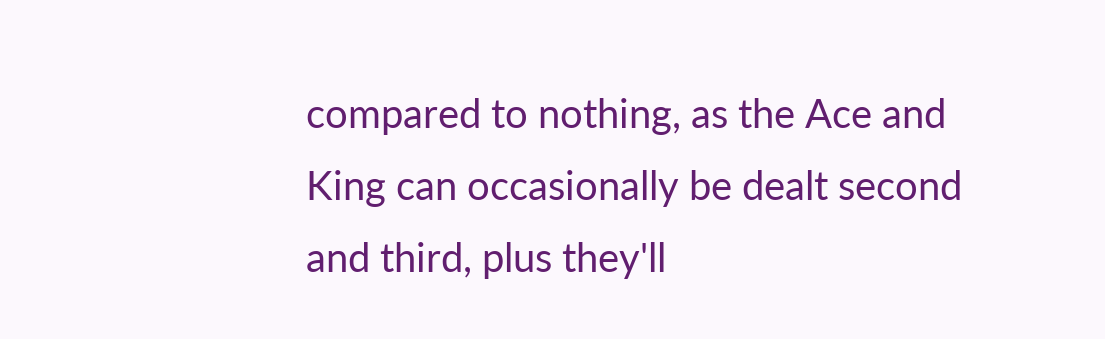compared to nothing, as the Ace and King can occasionally be dealt second and third, plus they'll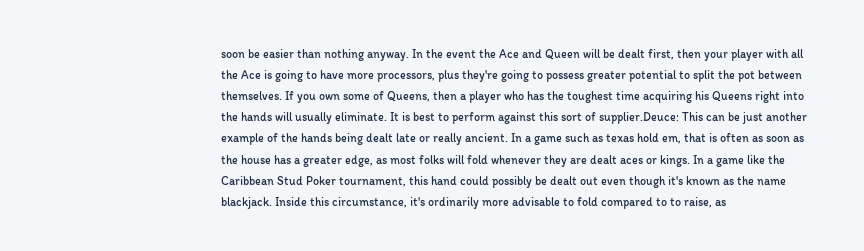soon be easier than nothing anyway. In the event the Ace and Queen will be dealt first, then your player with all the Ace is going to have more processors, plus they're going to possess greater potential to split the pot between themselves. If you own some of Queens, then a player who has the toughest time acquiring his Queens right into the hands will usually eliminate. It is best to perform against this sort of supplier.Deuce: This can be just another example of the hands being dealt late or really ancient. In a game such as texas hold em, that is often as soon as the house has a greater edge, as most folks will fold whenever they are dealt aces or kings. In a game like the Caribbean Stud Poker tournament, this hand could possibly be dealt out even though it's known as the name blackjack. Inside this circumstance, it's ordinarily more advisable to fold compared to to raise, as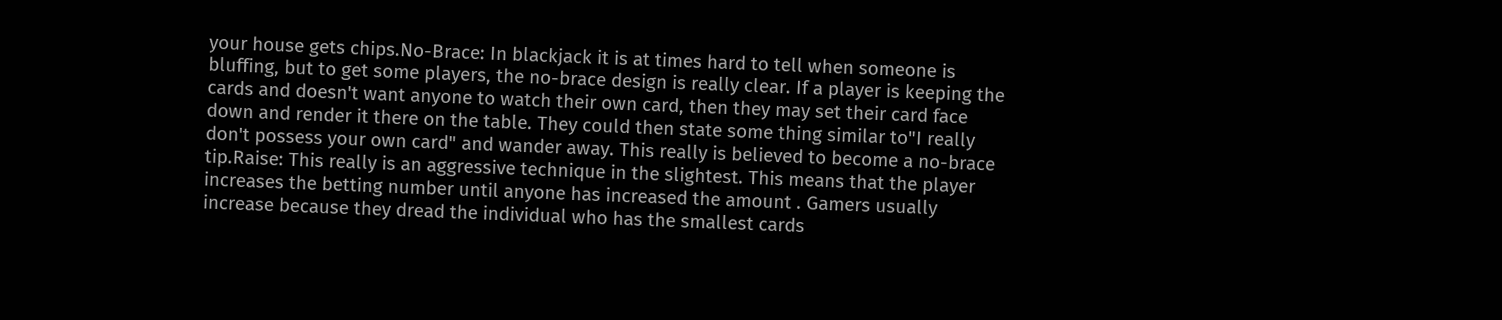your house gets chips.No-Brace: In blackjack it is at times hard to tell when someone is bluffing, but to get some players, the no-brace design is really clear. If a player is keeping the cards and doesn't want anyone to watch their own card, then they may set their card face down and render it there on the table. They could then state some thing similar to"I really don't possess your own card" and wander away. This really is believed to become a no-brace tip.Raise: This really is an aggressive technique in the slightest. This means that the player increases the betting number until anyone has increased the amount . Gamers usually increase because they dread the individual who has the smallest cards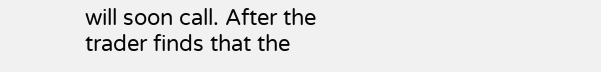will soon call. After the trader finds that the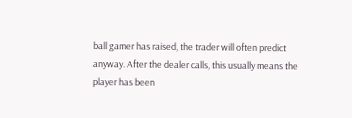ball gamer has raised, the trader will often predict anyway. After the dealer calls, this usually means the player has been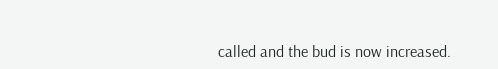called and the bud is now increased.